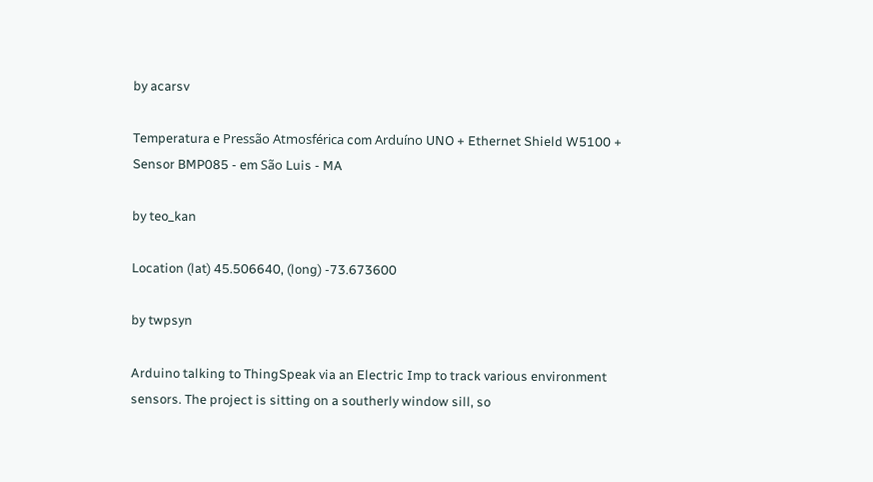by acarsv

Temperatura e Pressão Atmosférica com Arduíno UNO + Ethernet Shield W5100 + Sensor BMP085 - em São Luis - MA

by teo_kan

Location (lat) 45.506640, (long) -73.673600

by twpsyn

Arduino talking to ThingSpeak via an Electric Imp to track various environment sensors. The project is sitting on a southerly window sill, so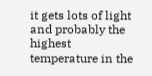it gets lots of light and probably the highest temperature in the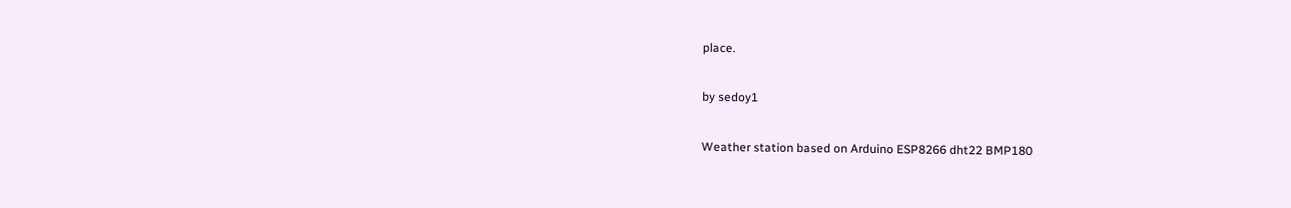place.

by sedoy1

Weather station based on Arduino ESP8266 dht22 BMP180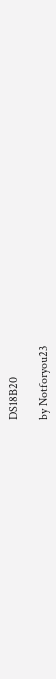DS18B20

by Notforyou23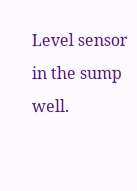Level sensor in the sump well.